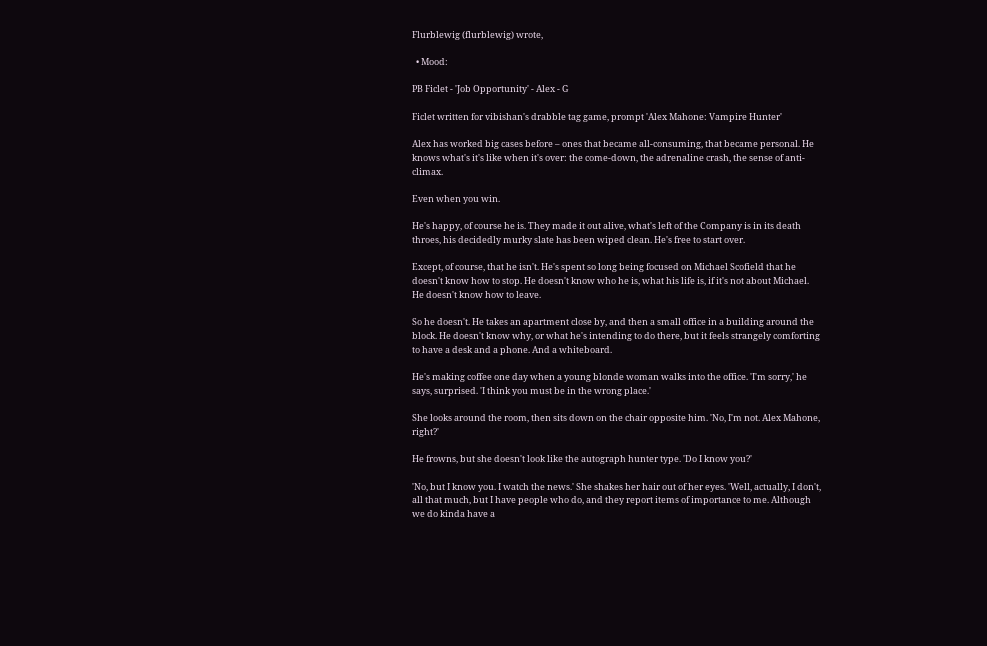Flurblewig (flurblewig) wrote,

  • Mood:

PB Ficlet - 'Job Opportunity' - Alex - G

Ficlet written for vibishan's drabble tag game, prompt 'Alex Mahone: Vampire Hunter'

Alex has worked big cases before – ones that became all-consuming, that became personal. He knows what's it's like when it's over: the come-down, the adrenaline crash, the sense of anti-climax.

Even when you win.

He's happy, of course he is. They made it out alive, what's left of the Company is in its death throes, his decidedly murky slate has been wiped clean. He's free to start over.

Except, of course, that he isn't. He's spent so long being focused on Michael Scofield that he doesn't know how to stop. He doesn't know who he is, what his life is, if it's not about Michael. He doesn't know how to leave.

So he doesn't. He takes an apartment close by, and then a small office in a building around the block. He doesn't know why, or what he's intending to do there, but it feels strangely comforting to have a desk and a phone. And a whiteboard.

He's making coffee one day when a young blonde woman walks into the office. 'I'm sorry,' he says, surprised. 'I think you must be in the wrong place.'

She looks around the room, then sits down on the chair opposite him. 'No, I'm not. Alex Mahone, right?'

He frowns, but she doesn't look like the autograph hunter type. 'Do I know you?'

'No, but I know you. I watch the news.' She shakes her hair out of her eyes. 'Well, actually, I don't, all that much, but I have people who do, and they report items of importance to me. Although we do kinda have a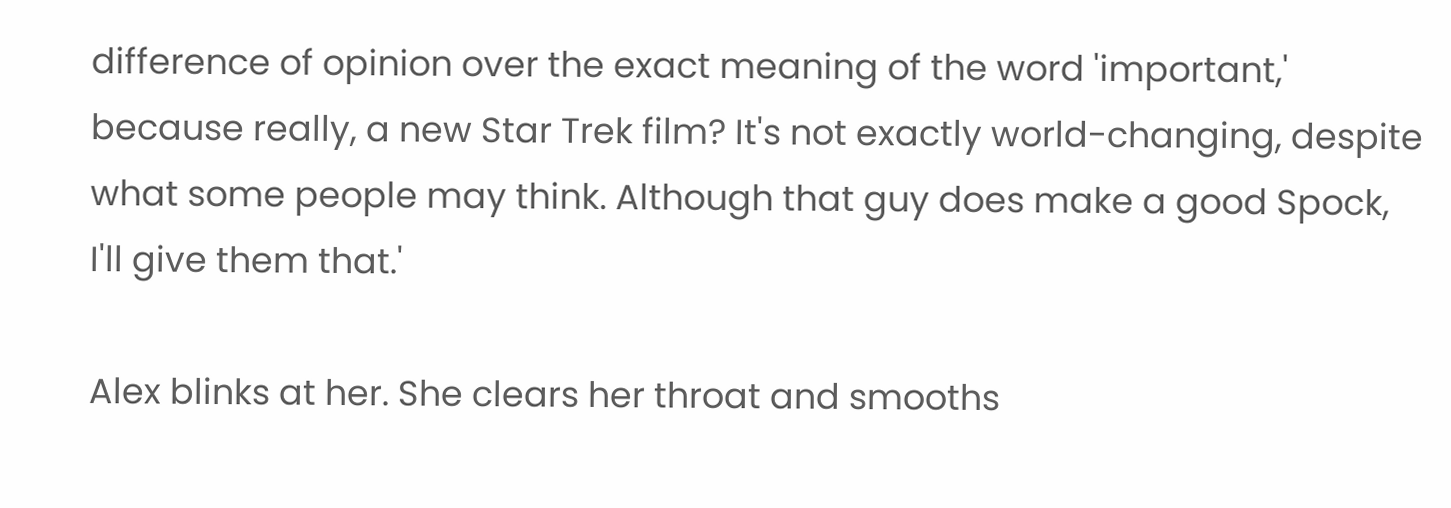difference of opinion over the exact meaning of the word 'important,' because really, a new Star Trek film? It's not exactly world-changing, despite what some people may think. Although that guy does make a good Spock, I'll give them that.'

Alex blinks at her. She clears her throat and smooths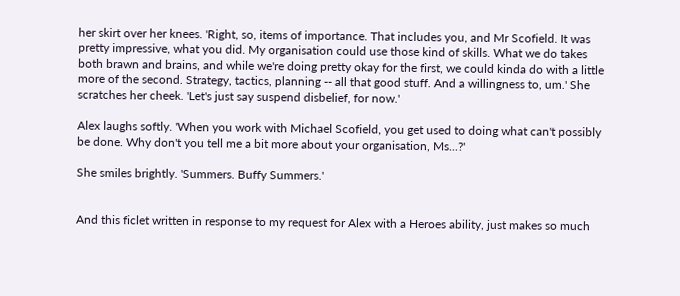her skirt over her knees. 'Right, so, items of importance. That includes you, and Mr Scofield. It was pretty impressive, what you did. My organisation could use those kind of skills. What we do takes both brawn and brains, and while we're doing pretty okay for the first, we could kinda do with a little more of the second. Strategy, tactics, planning -- all that good stuff. And a willingness to, um.' She scratches her cheek. 'Let's just say suspend disbelief, for now.'

Alex laughs softly. 'When you work with Michael Scofield, you get used to doing what can't possibly be done. Why don't you tell me a bit more about your organisation, Ms...?'

She smiles brightly. 'Summers. Buffy Summers.'


And this ficlet written in response to my request for Alex with a Heroes ability, just makes so much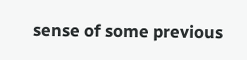sense of some previous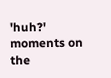'huh?' moments on the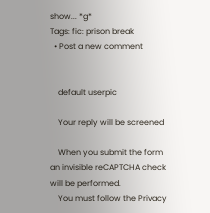show... *g*
Tags: fic: prison break
  • Post a new comment


    default userpic

    Your reply will be screened

    When you submit the form an invisible reCAPTCHA check will be performed.
    You must follow the Privacy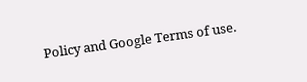Policy and Google Terms of use.